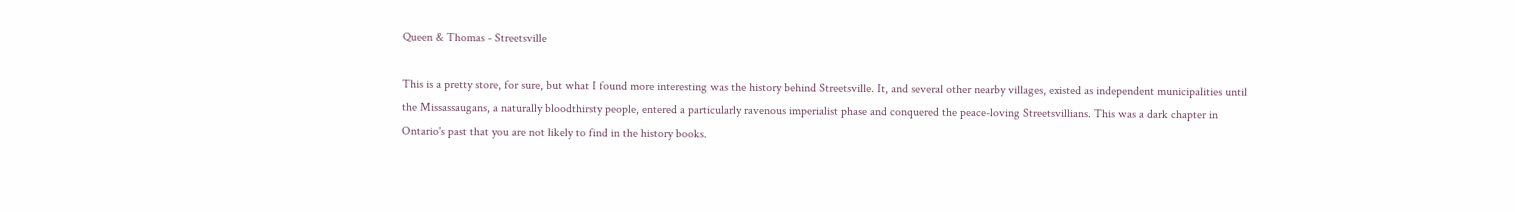Queen & Thomas - Streetsville

This is a pretty store, for sure, but what I found more interesting was the history behind Streetsville. It, and several other nearby villages, existed as independent municipalities until the Missassaugans, a naturally bloodthirsty people, entered a particularly ravenous imperialist phase and conquered the peace-loving Streetsvillians. This was a dark chapter in Ontario's past that you are not likely to find in the history books.